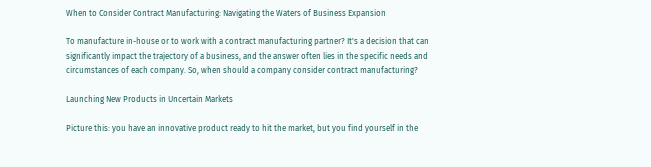When to Consider Contract Manufacturing: Navigating the Waters of Business Expansion

To manufacture in-house or to work with a contract manufacturing partner? It's a decision that can significantly impact the trajectory of a business, and the answer often lies in the specific needs and circumstances of each company. So, when should a company consider contract manufacturing?

Launching New Products in Uncertain Markets

Picture this: you have an innovative product ready to hit the market, but you find yourself in the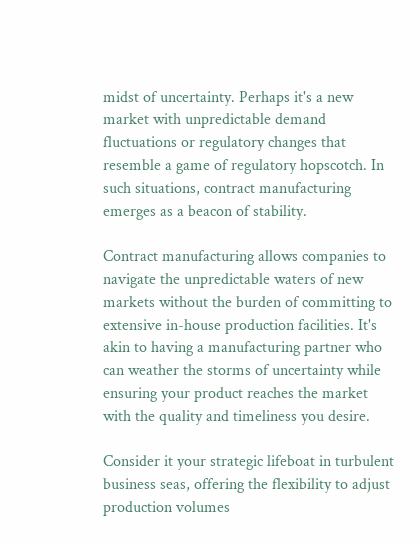midst of uncertainty. Perhaps it's a new market with unpredictable demand fluctuations or regulatory changes that resemble a game of regulatory hopscotch. In such situations, contract manufacturing emerges as a beacon of stability.

Contract manufacturing allows companies to navigate the unpredictable waters of new markets without the burden of committing to extensive in-house production facilities. It's akin to having a manufacturing partner who can weather the storms of uncertainty while ensuring your product reaches the market with the quality and timeliness you desire.

Consider it your strategic lifeboat in turbulent business seas, offering the flexibility to adjust production volumes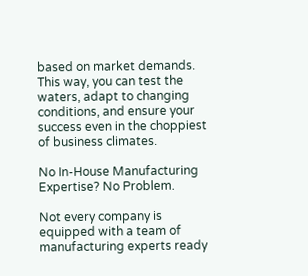based on market demands. This way, you can test the waters, adapt to changing conditions, and ensure your success even in the choppiest of business climates.

No In-House Manufacturing Expertise? No Problem.

Not every company is equipped with a team of manufacturing experts ready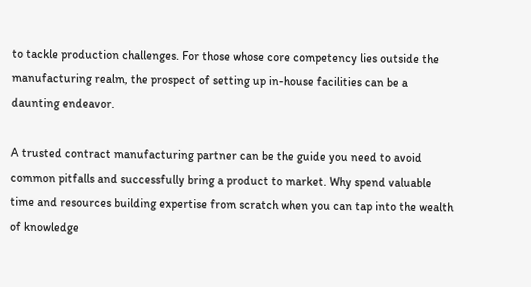to tackle production challenges. For those whose core competency lies outside the manufacturing realm, the prospect of setting up in-house facilities can be a daunting endeavor.

A trusted contract manufacturing partner can be the guide you need to avoid common pitfalls and successfully bring a product to market. Why spend valuable time and resources building expertise from scratch when you can tap into the wealth of knowledge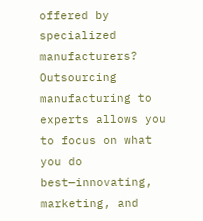offered by specialized manufacturers? Outsourcing manufacturing to experts allows you to focus on what you do best—innovating, marketing, and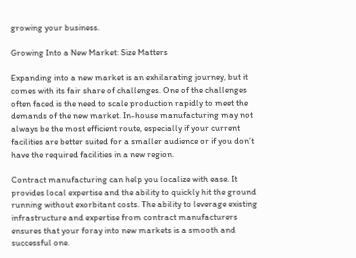growing your business.

Growing Into a New Market: Size Matters

Expanding into a new market is an exhilarating journey, but it comes with its fair share of challenges. One of the challenges often faced is the need to scale production rapidly to meet the demands of the new market. In-house manufacturing may not always be the most efficient route, especially if your current facilities are better suited for a smaller audience or if you don’t have the required facilities in a new region.

Contract manufacturing can help you localize with ease. It provides local expertise and the ability to quickly hit the ground running without exorbitant costs. The ability to leverage existing infrastructure and expertise from contract manufacturers ensures that your foray into new markets is a smooth and successful one.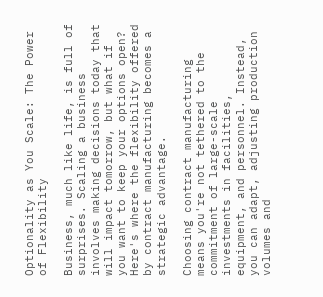Optionality as You Scale: The Power of Flexibility

Business, much like life, is full of surprises. Scaling a business involves making decisions today that will impact tomorrow, but what if you want to keep your options open? Here's where the flexibility offered by contract manufacturing becomes a strategic advantage.

Choosing contract manufacturing means you're not tethered to the commitment of large-scale investments in facilities, equipment, and personnel. Instead, you can adapt, adjusting production volumes and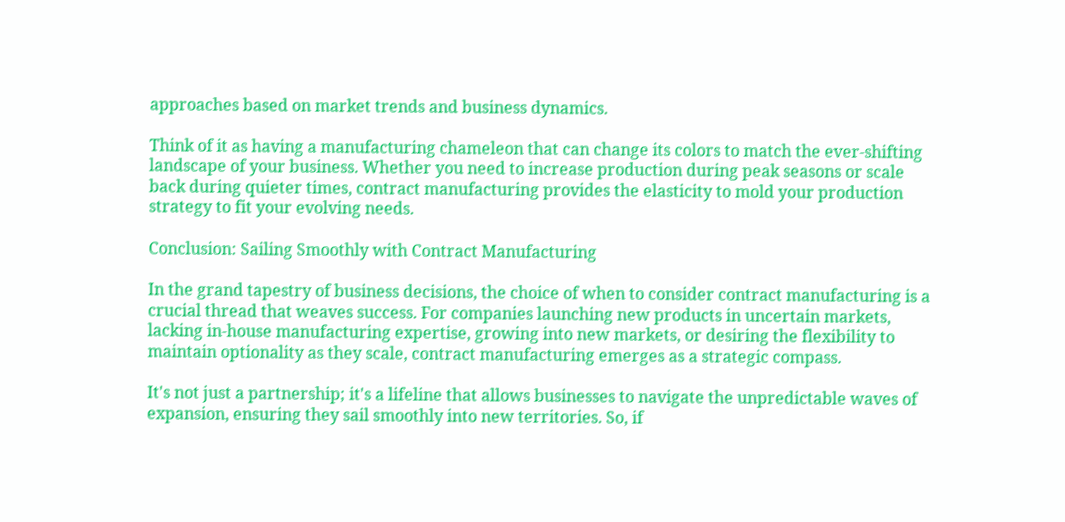approaches based on market trends and business dynamics.

Think of it as having a manufacturing chameleon that can change its colors to match the ever-shifting landscape of your business. Whether you need to increase production during peak seasons or scale back during quieter times, contract manufacturing provides the elasticity to mold your production strategy to fit your evolving needs.

Conclusion: Sailing Smoothly with Contract Manufacturing

In the grand tapestry of business decisions, the choice of when to consider contract manufacturing is a crucial thread that weaves success. For companies launching new products in uncertain markets, lacking in-house manufacturing expertise, growing into new markets, or desiring the flexibility to maintain optionality as they scale, contract manufacturing emerges as a strategic compass.

It's not just a partnership; it's a lifeline that allows businesses to navigate the unpredictable waves of expansion, ensuring they sail smoothly into new territories. So, if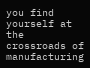you find yourself at the crossroads of manufacturing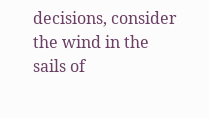decisions, consider the wind in the sails of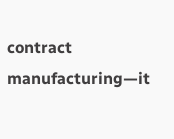contract manufacturing—it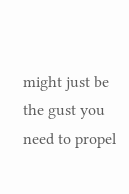might just be the gust you need to propel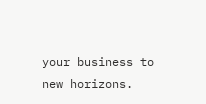your business to new horizons.